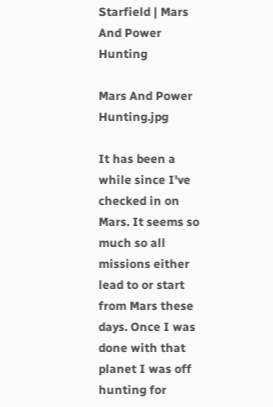Starfield | Mars And Power Hunting

Mars And Power Hunting.jpg

It has been a while since I've checked in on Mars. It seems so much so all missions either lead to or start from Mars these days. Once I was done with that planet I was off hunting for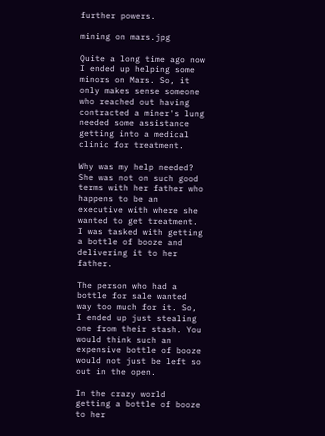further powers.

mining on mars.jpg

Quite a long time ago now I ended up helping some minors on Mars. So, it only makes sense someone who reached out having contracted a miner's lung needed some assistance getting into a medical clinic for treatment.

Why was my help needed? She was not on such good terms with her father who happens to be an executive with where she wanted to get treatment. I was tasked with getting a bottle of booze and delivering it to her father.

The person who had a bottle for sale wanted way too much for it. So, I ended up just stealing one from their stash. You would think such an expensive bottle of booze would not just be left so out in the open.

In the crazy world getting a bottle of booze to her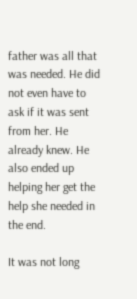father was all that was needed. He did not even have to ask if it was sent from her. He already knew. He also ended up helping her get the help she needed in the end.

It was not long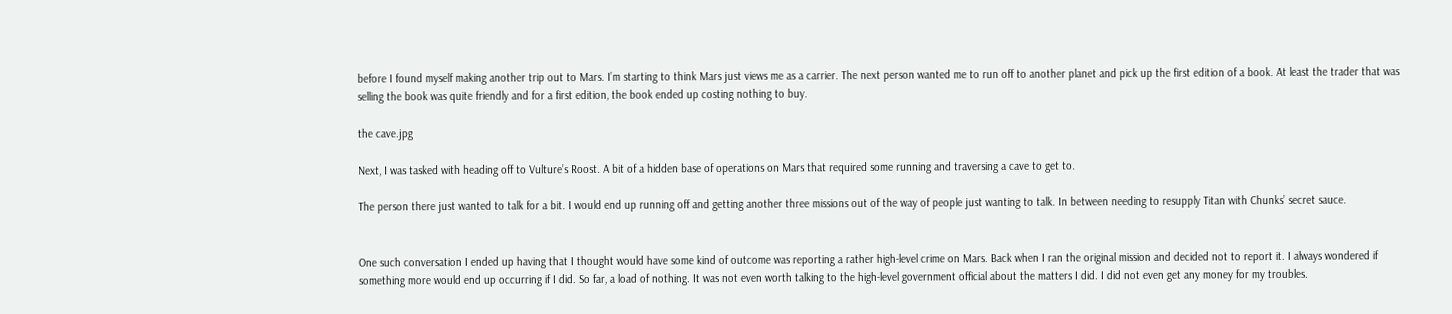before I found myself making another trip out to Mars. I’m starting to think Mars just views me as a carrier. The next person wanted me to run off to another planet and pick up the first edition of a book. At least the trader that was selling the book was quite friendly and for a first edition, the book ended up costing nothing to buy.

the cave.jpg

Next, I was tasked with heading off to Vulture’s Roost. A bit of a hidden base of operations on Mars that required some running and traversing a cave to get to.

The person there just wanted to talk for a bit. I would end up running off and getting another three missions out of the way of people just wanting to talk. In between needing to resupply Titan with Chunks’ secret sauce.


One such conversation I ended up having that I thought would have some kind of outcome was reporting a rather high-level crime on Mars. Back when I ran the original mission and decided not to report it. I always wondered if something more would end up occurring if I did. So far, a load of nothing. It was not even worth talking to the high-level government official about the matters I did. I did not even get any money for my troubles.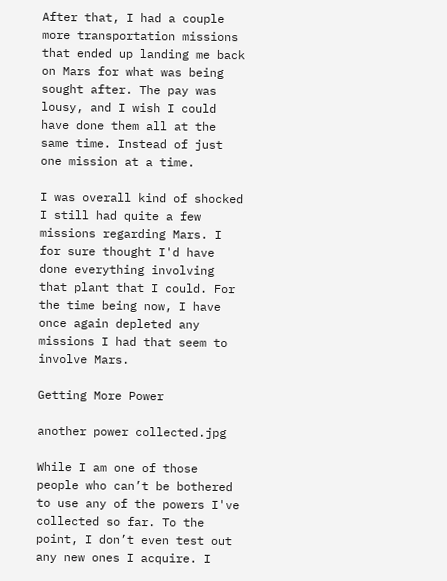After that, I had a couple more transportation missions that ended up landing me back on Mars for what was being sought after. The pay was lousy, and I wish I could have done them all at the same time. Instead of just one mission at a time.

I was overall kind of shocked I still had quite a few missions regarding Mars. I for sure thought I'd have done everything involving that plant that I could. For the time being now, I have once again depleted any missions I had that seem to involve Mars.

Getting More Power

another power collected.jpg

While I am one of those people who can’t be bothered to use any of the powers I've collected so far. To the point, I don’t even test out any new ones I acquire. I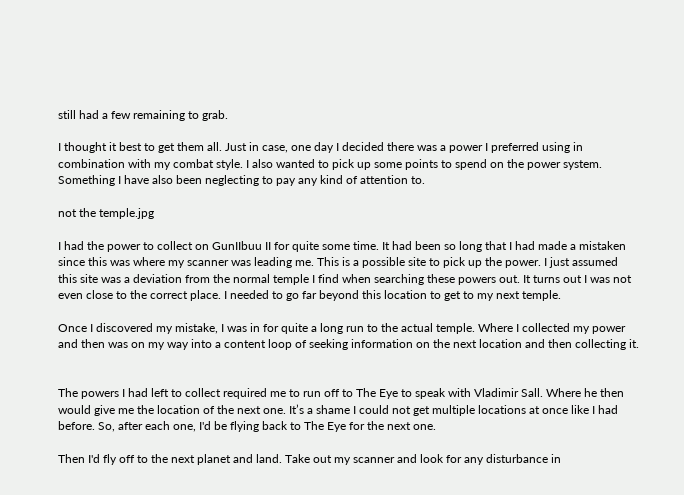still had a few remaining to grab.

I thought it best to get them all. Just in case, one day I decided there was a power I preferred using in combination with my combat style. I also wanted to pick up some points to spend on the power system. Something I have also been neglecting to pay any kind of attention to.

not the temple.jpg

I had the power to collect on GunIIbuu II for quite some time. It had been so long that I had made a mistaken since this was where my scanner was leading me. This is a possible site to pick up the power. I just assumed this site was a deviation from the normal temple I find when searching these powers out. It turns out I was not even close to the correct place. I needed to go far beyond this location to get to my next temple.

Once I discovered my mistake, I was in for quite a long run to the actual temple. Where I collected my power and then was on my way into a content loop of seeking information on the next location and then collecting it.


The powers I had left to collect required me to run off to The Eye to speak with Vladimir Sall. Where he then would give me the location of the next one. It’s a shame I could not get multiple locations at once like I had before. So, after each one, I'd be flying back to The Eye for the next one.

Then I'd fly off to the next planet and land. Take out my scanner and look for any disturbance in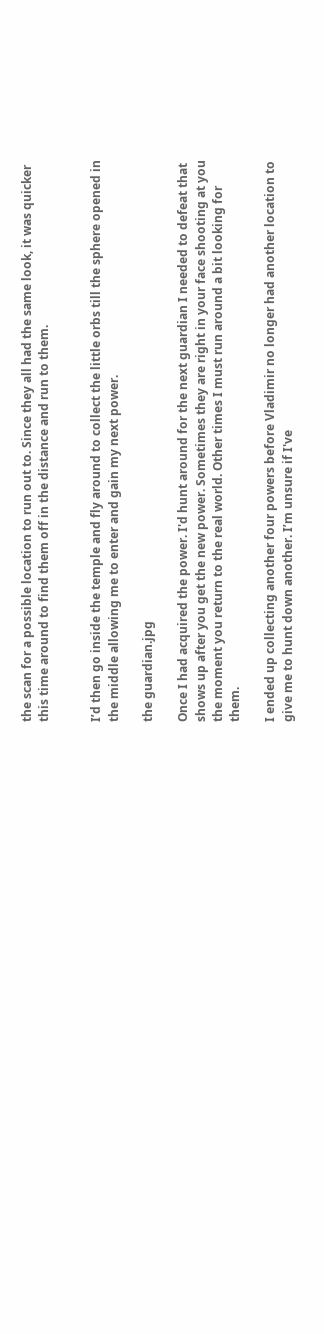the scan for a possible location to run out to. Since they all had the same look, it was quicker this time around to find them off in the distance and run to them.


I’d then go inside the temple and fly around to collect the little orbs till the sphere opened in the middle allowing me to enter and gain my next power.

the guardian.jpg

Once I had acquired the power. I'd hunt around for the next guardian I needed to defeat that shows up after you get the new power. Sometimes they are right in your face shooting at you the moment you return to the real world. Other times I must run around a bit looking for them.

I ended up collecting another four powers before Vladimir no longer had another location to give me to hunt down another. I’m unsure if I've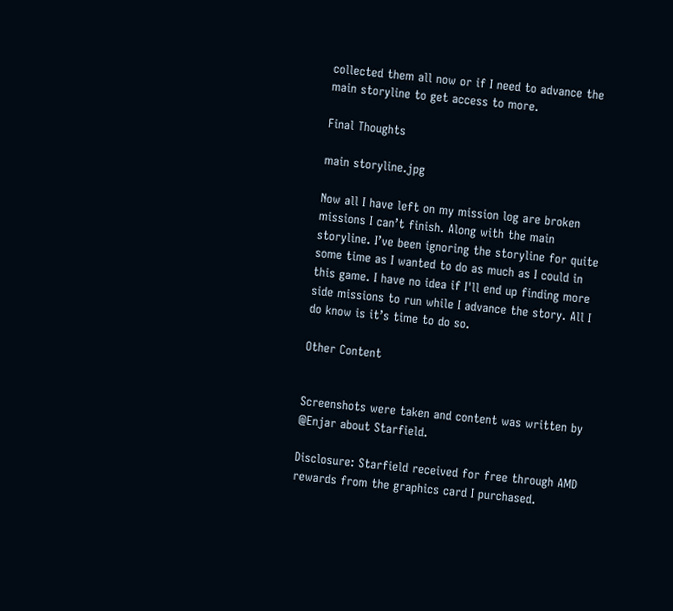collected them all now or if I need to advance the main storyline to get access to more.

Final Thoughts

main storyline.jpg

Now all I have left on my mission log are broken missions I can’t finish. Along with the main storyline. I’ve been ignoring the storyline for quite some time as I wanted to do as much as I could in this game. I have no idea if I'll end up finding more side missions to run while I advance the story. All I do know is it’s time to do so.

Other Content


Screenshots were taken and content was written by @Enjar about Starfield.

Disclosure: Starfield received for free through AMD rewards from the graphics card I purchased.